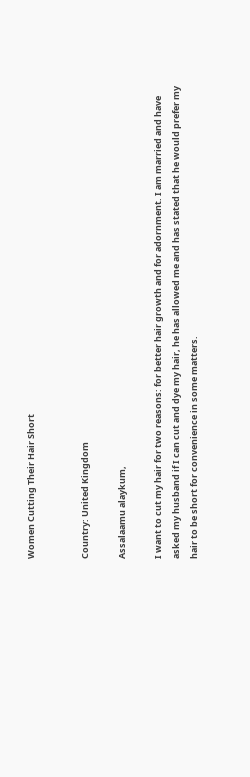Women Cutting Their Hair Short


Country: United Kingdom

Assalaamu alaykum,

I want to cut my hair for two reasons: for better hair growth and for adornment. I am married and have asked my husband if I can cut and dye my hair, he has allowed me and has stated that he would prefer my hair to be short for convenience in some matters.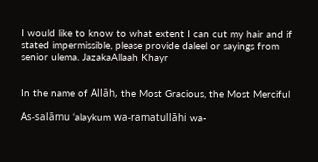I would like to know to what extent I can cut my hair and if stated impermissible, please provide daleel or sayings from senior ulema. JazakaAllaah Khayr


In the name of Allāh, the Most Gracious, the Most Merciful

As-salāmu ‘alaykum wa-ramatullāhi wa-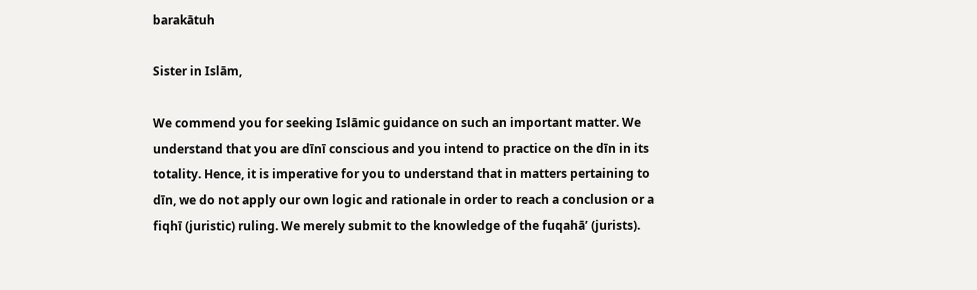barakātuh

Sister in Islām,

We commend you for seeking Islāmic guidance on such an important matter. We understand that you are dīnī conscious and you intend to practice on the dīn in its totality. Hence, it is imperative for you to understand that in matters pertaining to dīn, we do not apply our own logic and rationale in order to reach a conclusion or a fiqhī (juristic) ruling. We merely submit to the knowledge of the fuqahā’ (jurists).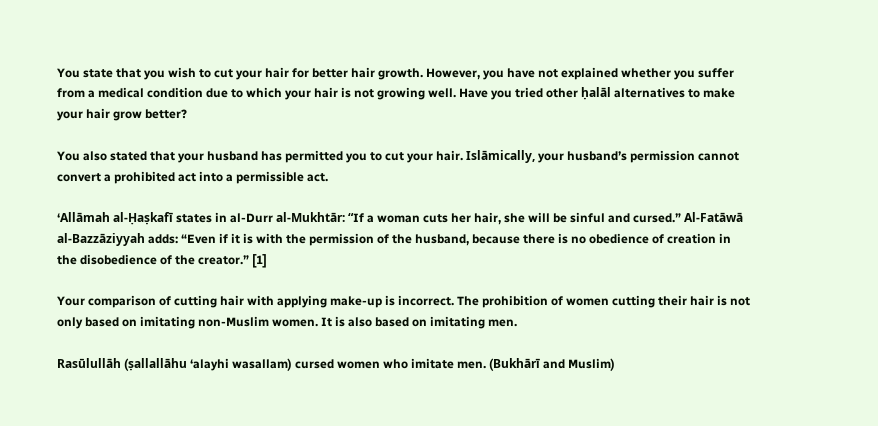You state that you wish to cut your hair for better hair growth. However, you have not explained whether you suffer from a medical condition due to which your hair is not growing well. Have you tried other ḥalāl alternatives to make your hair grow better?

You also stated that your husband has permitted you to cut your hair. Islāmically, your husband’s permission cannot convert a prohibited act into a permissible act.

‘Allāmah al-Ḥaṣkafī states in al-Durr al-Mukhtār: “If a woman cuts her hair, she will be sinful and cursed.” Al-Fatāwā al-Bazzāziyyah adds: “Even if it is with the permission of the husband, because there is no obedience of creation in the disobedience of the creator.” [1]

Your comparison of cutting hair with applying make-up is incorrect. The prohibition of women cutting their hair is not only based on imitating non-Muslim women. It is also based on imitating men.

Rasūlullāh (ṣallallāhu ‘alayhi wasallam) cursed women who imitate men. (Bukhārī and Muslim)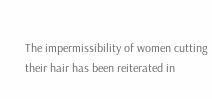The impermissibility of women cutting their hair has been reiterated in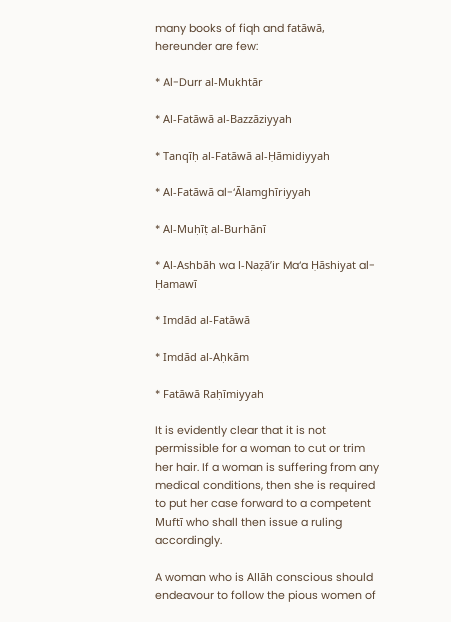many books of fiqh and fatāwā, hereunder are few:

* Al-Durr al-Mukhtār

* Al-Fatāwā al-Bazzāziyyah

* Tanqīḥ al-Fatāwā al-Ḥāmidiyyah

* Al-Fatāwā al-‘Ālamghīriyyah

* Al-Muḥīṭ al-Burhānī

* Al-Ashbāh wa l-Naẓā’ir Ma‘a Ḥāshiyat al-Ḥamawī

* Imdād al-Fatāwā

* Imdād al-Aḥkām

* Fatāwā Raḥīmiyyah

It is evidently clear that it is not permissible for a woman to cut or trim her hair. If a woman is suffering from any medical conditions, then she is required to put her case forward to a competent Muftī who shall then issue a ruling accordingly.

A woman who is Allāh conscious should endeavour to follow the pious women of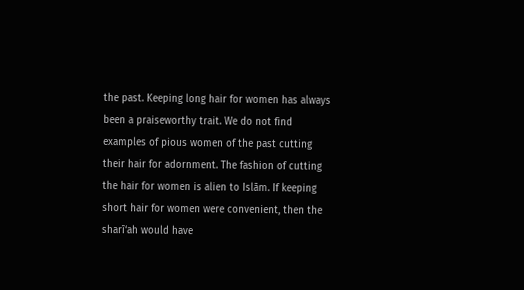the past. Keeping long hair for women has always been a praiseworthy trait. We do not find examples of pious women of the past cutting their hair for adornment. The fashion of cutting the hair for women is alien to Islām. If keeping short hair for women were convenient, then the sharī‘ah would have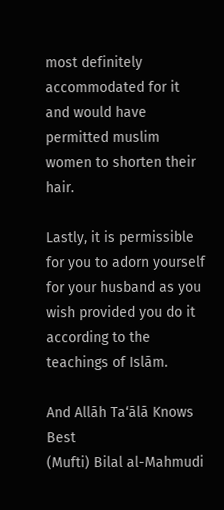most definitely accommodated for it and would have permitted muslim women to shorten their hair.

Lastly, it is permissible for you to adorn yourself for your husband as you wish provided you do it according to the teachings of Islām.

And Allāh Ta‘ālā Knows Best
(Mufti) Bilal al-Mahmudi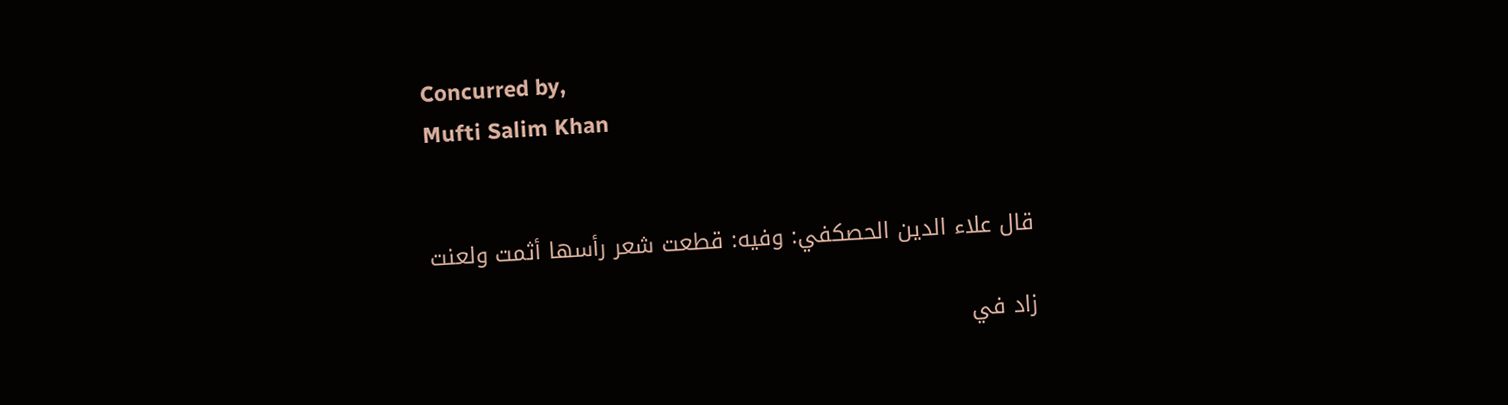Concurred by,
Mufti Salim Khan


قال علاء الدين الحصكفي: وفيه: قطعت شعر رأسها أثمت ولعنت

زاد في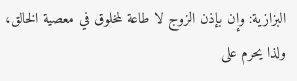البزازية: وإن بإذن الزوج لا طاعة لمخلوق في معصية الخالق، ولذا يحرم على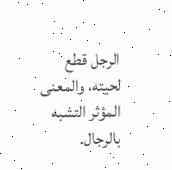الرجل قطع لحيته، والمعنى المؤثر التشبه بالرجال.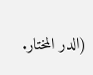(الدر المختار.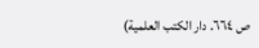ص ٦٦٤. دار الكتب العلمية)